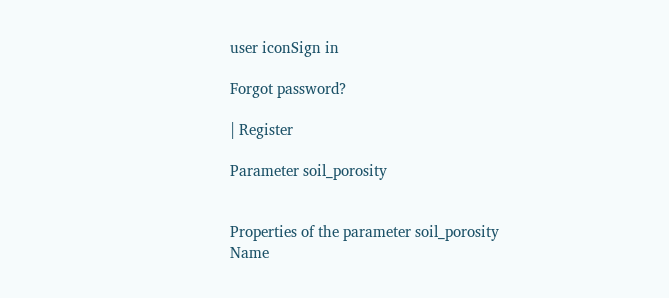user iconSign in

Forgot password?

| Register

Parameter soil_porosity


Properties of the parameter soil_porosity
Name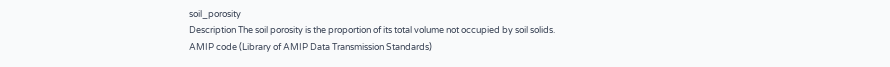soil_porosity
Description The soil porosity is the proportion of its total volume not occupied by soil solids.
AMIP code (Library of AMIP Data Transmission Standards)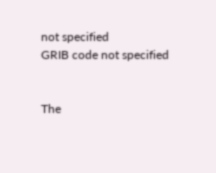not specified
GRIB code not specified


The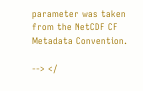parameter was taken from the NetCDF CF Metadata Convention.

--> </